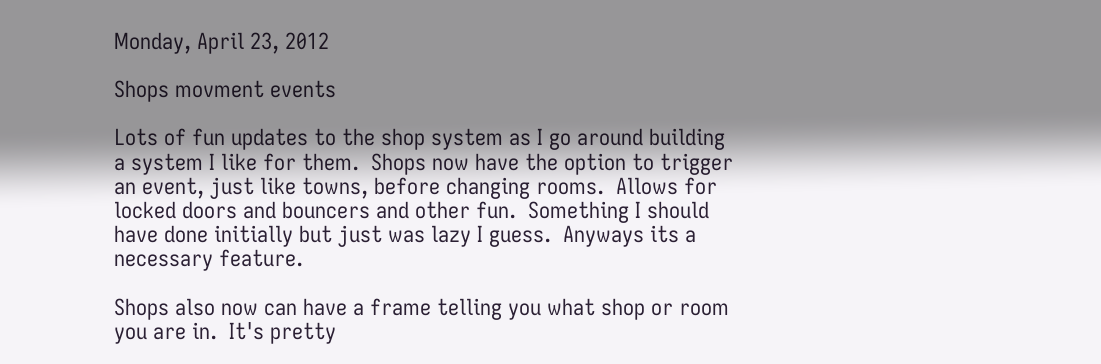Monday, April 23, 2012

Shops movment events

Lots of fun updates to the shop system as I go around building a system I like for them.  Shops now have the option to trigger an event, just like towns, before changing rooms.  Allows for locked doors and bouncers and other fun.  Something I should have done initially but just was lazy I guess.  Anyways its a necessary feature.

Shops also now can have a frame telling you what shop or room you are in.  It's pretty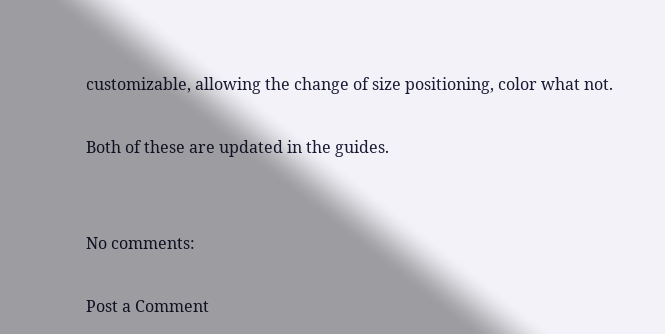customizable, allowing the change of size positioning, color what not.

Both of these are updated in the guides.


No comments:

Post a Comment